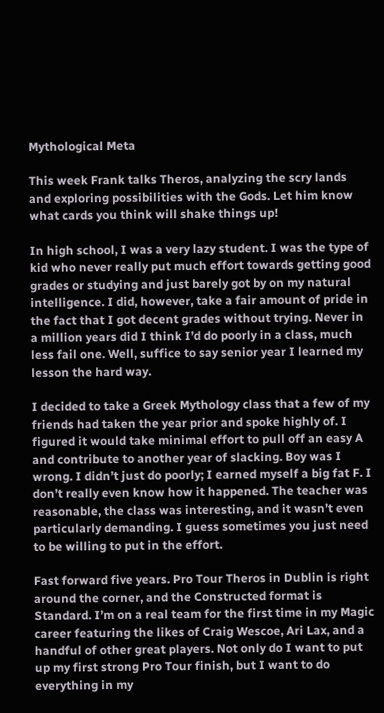Mythological Meta

This week Frank talks Theros, analyzing the scry lands and exploring possibilities with the Gods. Let him know what cards you think will shake things up!

In high school, I was a very lazy student. I was the type of kid who never really put much effort towards getting good grades or studying and just barely got by on my natural intelligence. I did, however, take a fair amount of pride in the fact that I got decent grades without trying. Never in a million years did I think I’d do poorly in a class, much less fail one. Well, suffice to say senior year I learned my lesson the hard way.

I decided to take a Greek Mythology class that a few of my friends had taken the year prior and spoke highly of. I figured it would take minimal effort to pull off an easy A and contribute to another year of slacking. Boy was I wrong. I didn’t just do poorly; I earned myself a big fat F. I don’t really even know how it happened. The teacher was reasonable, the class was interesting, and it wasn’t even particularly demanding. I guess sometimes you just need to be willing to put in the effort.

Fast forward five years. Pro Tour Theros in Dublin is right around the corner, and the Constructed format is Standard. I’m on a real team for the first time in my Magic career featuring the likes of Craig Wescoe, Ari Lax, and a handful of other great players. Not only do I want to put up my first strong Pro Tour finish, but I want to do everything in my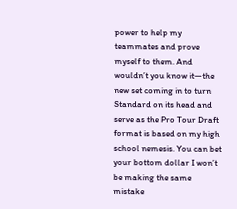power to help my teammates and prove myself to them. And wouldn’t you know it—the new set coming in to turn Standard on its head and serve as the Pro Tour Draft format is based on my high school nemesis. You can bet your bottom dollar I won’t be making the same mistake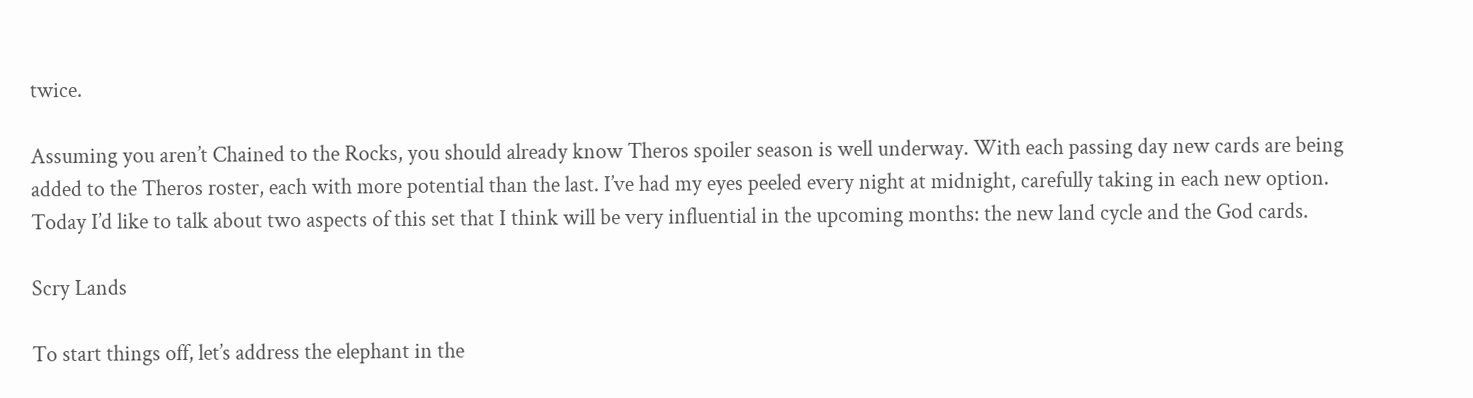twice.

Assuming you aren’t Chained to the Rocks, you should already know Theros spoiler season is well underway. With each passing day new cards are being added to the Theros roster, each with more potential than the last. I’ve had my eyes peeled every night at midnight, carefully taking in each new option. Today I’d like to talk about two aspects of this set that I think will be very influential in the upcoming months: the new land cycle and the God cards.

Scry Lands

To start things off, let’s address the elephant in the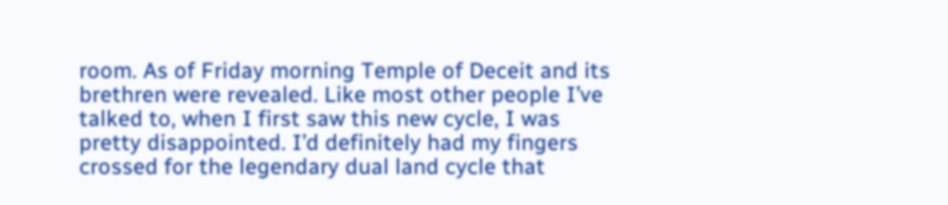room. As of Friday morning Temple of Deceit and its brethren were revealed. Like most other people I’ve talked to, when I first saw this new cycle, I was pretty disappointed. I’d definitely had my fingers crossed for the legendary dual land cycle that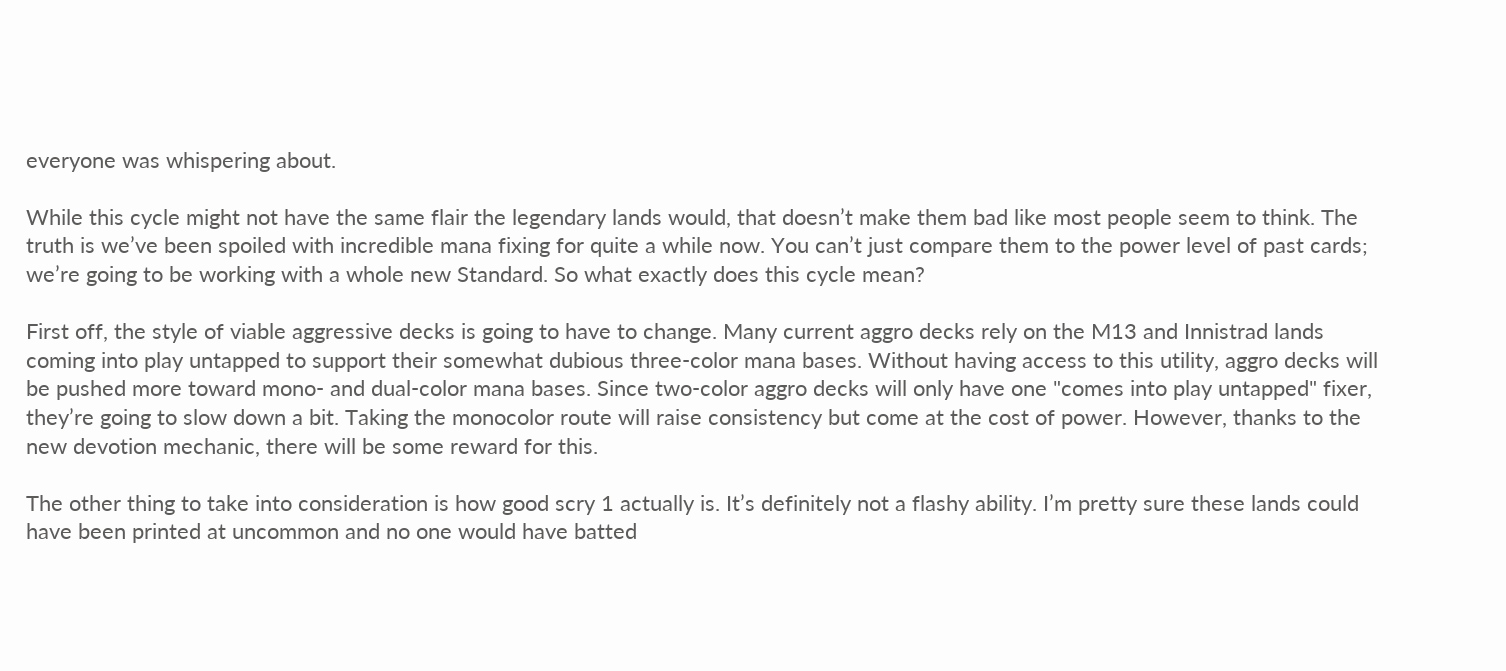everyone was whispering about.

While this cycle might not have the same flair the legendary lands would, that doesn’t make them bad like most people seem to think. The truth is we’ve been spoiled with incredible mana fixing for quite a while now. You can’t just compare them to the power level of past cards; we’re going to be working with a whole new Standard. So what exactly does this cycle mean?

First off, the style of viable aggressive decks is going to have to change. Many current aggro decks rely on the M13 and Innistrad lands coming into play untapped to support their somewhat dubious three-color mana bases. Without having access to this utility, aggro decks will be pushed more toward mono- and dual-color mana bases. Since two-color aggro decks will only have one "comes into play untapped" fixer, they’re going to slow down a bit. Taking the monocolor route will raise consistency but come at the cost of power. However, thanks to the new devotion mechanic, there will be some reward for this.

The other thing to take into consideration is how good scry 1 actually is. It’s definitely not a flashy ability. I’m pretty sure these lands could have been printed at uncommon and no one would have batted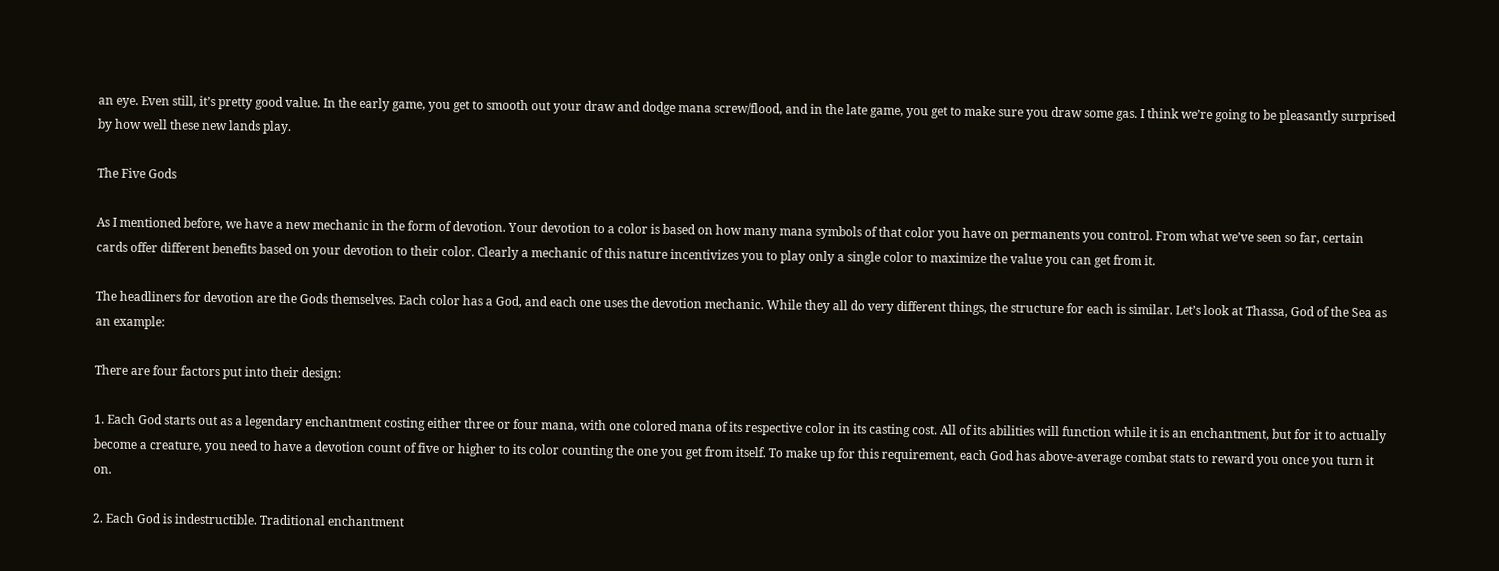an eye. Even still, it’s pretty good value. In the early game, you get to smooth out your draw and dodge mana screw/flood, and in the late game, you get to make sure you draw some gas. I think we’re going to be pleasantly surprised by how well these new lands play.

The Five Gods

As I mentioned before, we have a new mechanic in the form of devotion. Your devotion to a color is based on how many mana symbols of that color you have on permanents you control. From what we’ve seen so far, certain cards offer different benefits based on your devotion to their color. Clearly a mechanic of this nature incentivizes you to play only a single color to maximize the value you can get from it.

The headliners for devotion are the Gods themselves. Each color has a God, and each one uses the devotion mechanic. While they all do very different things, the structure for each is similar. Let’s look at Thassa, God of the Sea as an example:

There are four factors put into their design:

1. Each God starts out as a legendary enchantment costing either three or four mana, with one colored mana of its respective color in its casting cost. All of its abilities will function while it is an enchantment, but for it to actually become a creature, you need to have a devotion count of five or higher to its color counting the one you get from itself. To make up for this requirement, each God has above-average combat stats to reward you once you turn it on.

2. Each God is indestructible. Traditional enchantment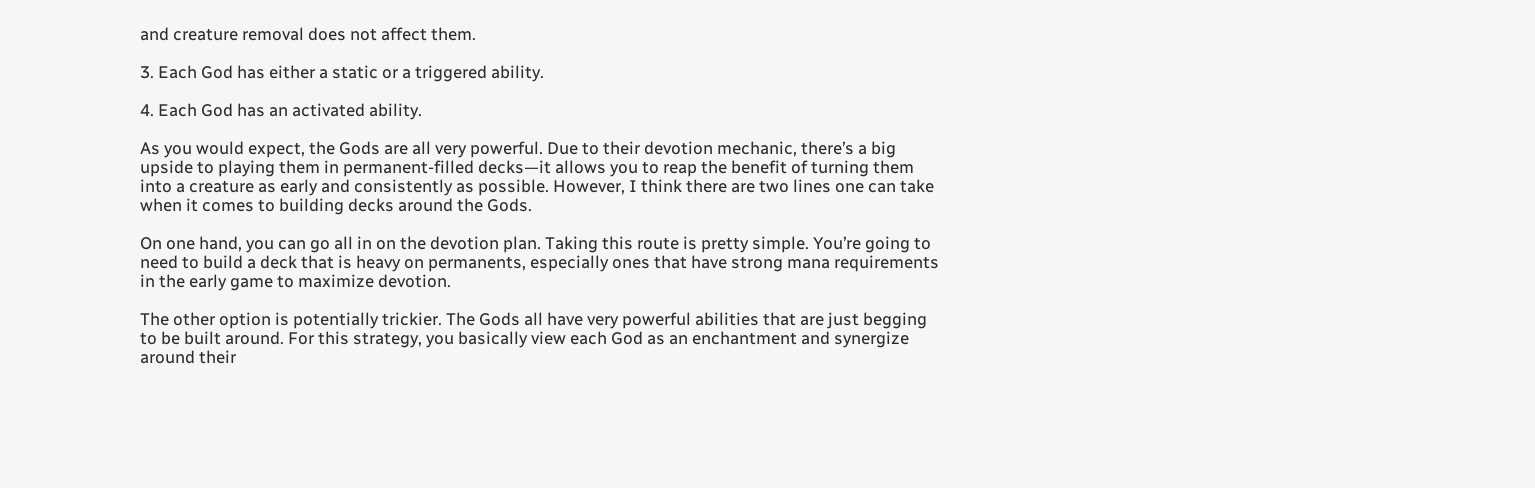and creature removal does not affect them.

3. Each God has either a static or a triggered ability.

4. Each God has an activated ability.

As you would expect, the Gods are all very powerful. Due to their devotion mechanic, there’s a big upside to playing them in permanent-filled decks—it allows you to reap the benefit of turning them into a creature as early and consistently as possible. However, I think there are two lines one can take when it comes to building decks around the Gods.

On one hand, you can go all in on the devotion plan. Taking this route is pretty simple. You’re going to need to build a deck that is heavy on permanents, especially ones that have strong mana requirements in the early game to maximize devotion.

The other option is potentially trickier. The Gods all have very powerful abilities that are just begging to be built around. For this strategy, you basically view each God as an enchantment and synergize around their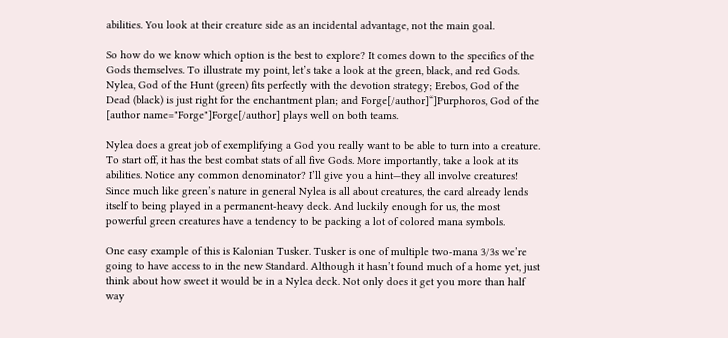abilities. You look at their creature side as an incidental advantage, not the main goal.

So how do we know which option is the best to explore? It comes down to the specifics of the Gods themselves. To illustrate my point, let’s take a look at the green, black, and red Gods. Nylea, God of the Hunt (green) fits perfectly with the devotion strategy; Erebos, God of the Dead (black) is just right for the enchantment plan; and Forge[/author]“]Purphoros, God of the [author name="Forge"]Forge[/author] plays well on both teams.

Nylea does a great job of exemplifying a God you really want to be able to turn into a creature. To start off, it has the best combat stats of all five Gods. More importantly, take a look at its abilities. Notice any common denominator? I’ll give you a hint—they all involve creatures! Since much like green’s nature in general Nylea is all about creatures, the card already lends itself to being played in a permanent-heavy deck. And luckily enough for us, the most powerful green creatures have a tendency to be packing a lot of colored mana symbols.

One easy example of this is Kalonian Tusker. Tusker is one of multiple two-mana 3/3s we’re going to have access to in the new Standard. Although it hasn’t found much of a home yet, just think about how sweet it would be in a Nylea deck. Not only does it get you more than half way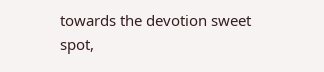towards the devotion sweet spot,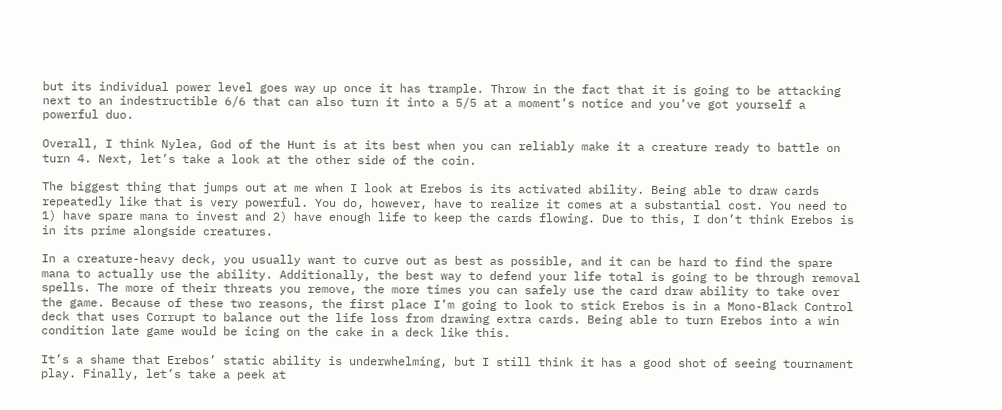but its individual power level goes way up once it has trample. Throw in the fact that it is going to be attacking next to an indestructible 6/6 that can also turn it into a 5/5 at a moment’s notice and you’ve got yourself a powerful duo.

Overall, I think Nylea, God of the Hunt is at its best when you can reliably make it a creature ready to battle on turn 4. Next, let’s take a look at the other side of the coin.

The biggest thing that jumps out at me when I look at Erebos is its activated ability. Being able to draw cards repeatedly like that is very powerful. You do, however, have to realize it comes at a substantial cost. You need to 1) have spare mana to invest and 2) have enough life to keep the cards flowing. Due to this, I don’t think Erebos is in its prime alongside creatures.

In a creature-heavy deck, you usually want to curve out as best as possible, and it can be hard to find the spare mana to actually use the ability. Additionally, the best way to defend your life total is going to be through removal spells. The more of their threats you remove, the more times you can safely use the card draw ability to take over the game. Because of these two reasons, the first place I’m going to look to stick Erebos is in a Mono-Black Control deck that uses Corrupt to balance out the life loss from drawing extra cards. Being able to turn Erebos into a win condition late game would be icing on the cake in a deck like this.

It’s a shame that Erebos’ static ability is underwhelming, but I still think it has a good shot of seeing tournament play. Finally, let’s take a peek at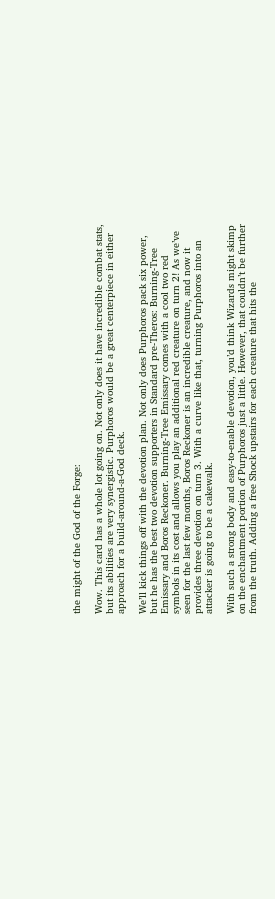the might of the God of the Forge:

Wow. This card has a whole lot going on. Not only does it have incredible combat stats, but its abilities are very synergistic. Purphoros would be a great centerpiece in either approach for a build-around-a-God deck.

We’ll kick things off with the devotion plan. Not only does Purphoros pack six power, but he has the best two devotion supporters in Standard pre-Theros: Burning-Tree Emissary and Boros Reckoner. Burning-Tree Emissary comes with a cool two red symbols in its cost and allows you play an additional red creature on turn 2! As we’ve seen for the last few months, Boros Reckoner is an incredible creature, and now it provides three devotion on turn 3. With a curve like that, turning Purphoros into an attacker is going to be a cakewalk.

With such a strong body and easy-to-enable devotion, you’d think Wizards might skimp on the enchantment portion of Purphoros just a little. However, that couldn’t be further from the truth. Adding a free Shock upstairs for each creature that hits the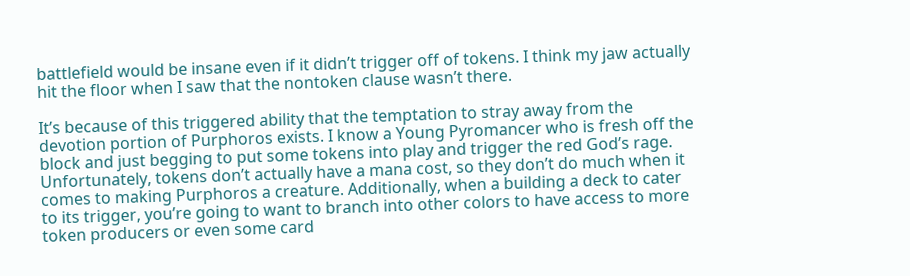battlefield would be insane even if it didn’t trigger off of tokens. I think my jaw actually hit the floor when I saw that the nontoken clause wasn’t there.

It’s because of this triggered ability that the temptation to stray away from the devotion portion of Purphoros exists. I know a Young Pyromancer who is fresh off the block and just begging to put some tokens into play and trigger the red God’s rage. Unfortunately, tokens don’t actually have a mana cost, so they don’t do much when it comes to making Purphoros a creature. Additionally, when a building a deck to cater to its trigger, you’re going to want to branch into other colors to have access to more token producers or even some card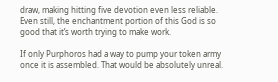draw, making hitting five devotion even less reliable. Even still, the enchantment portion of this God is so good that it’s worth trying to make work.

If only Purphoros had a way to pump your token army once it is assembled. That would be absolutely unreal.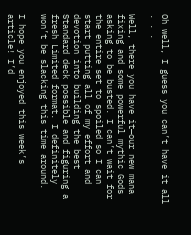Oh well, I guess you can’t have it all . . .

Well, there you have it—our new mana fixing and some powerful mythic Gods asking to be busted. I can’t wait for the entire set to spoiled so I can start putting all of my effort and devotion into building the best Standard deck possible and figuring a fresh Limited format. I definitely won’t be slacking this time around.

I hope you enjoyed this week’s article! I’d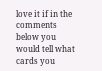love it if in the comments below you would tell what cards you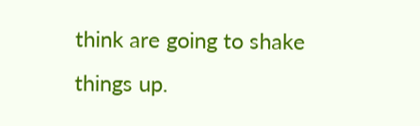think are going to shake things up.